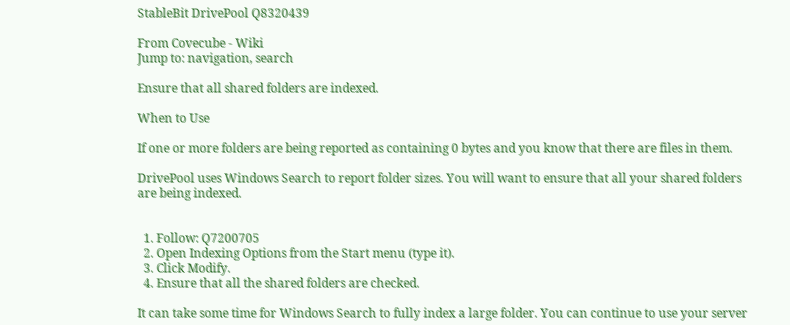StableBit DrivePool Q8320439

From Covecube - Wiki
Jump to: navigation, search

Ensure that all shared folders are indexed.

When to Use

If one or more folders are being reported as containing 0 bytes and you know that there are files in them.

DrivePool uses Windows Search to report folder sizes. You will want to ensure that all your shared folders are being indexed.


  1. Follow: Q7200705
  2. Open Indexing Options from the Start menu (type it).
  3. Click Modify.
  4. Ensure that all the shared folders are checked.

It can take some time for Windows Search to fully index a large folder. You can continue to use your server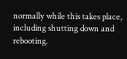normally while this takes place, including shutting down and rebooting.